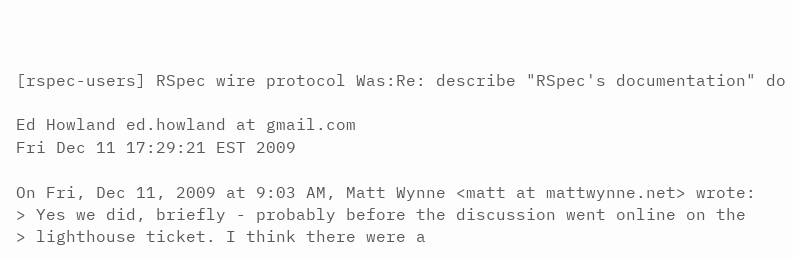[rspec-users] RSpec wire protocol Was:Re: describe "RSpec's documentation" do

Ed Howland ed.howland at gmail.com
Fri Dec 11 17:29:21 EST 2009

On Fri, Dec 11, 2009 at 9:03 AM, Matt Wynne <matt at mattwynne.net> wrote:
> Yes we did, briefly - probably before the discussion went online on the
> lighthouse ticket. I think there were a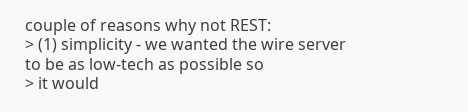couple of reasons why not REST:
> (1) simplicity - we wanted the wire server to be as low-tech as possible so
> it would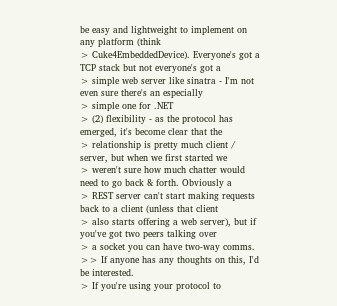be easy and lightweight to implement on any platform (think
> Cuke4EmbeddedDevice). Everyone's got a TCP stack but not everyone's got a
> simple web server like sinatra - I'm not even sure there's an especially
> simple one for .NET
> (2) flexibility - as the protocol has emerged, it's become clear that the
> relationship is pretty much client / server, but when we first started we
> weren't sure how much chatter would need to go back & forth. Obviously a
> REST server can't start making requests back to a client (unless that client
> also starts offering a web server), but if you've got two peers talking over
> a socket you can have two-way comms.
>> If anyone has any thoughts on this, I'd be interested.
> If you're using your protocol to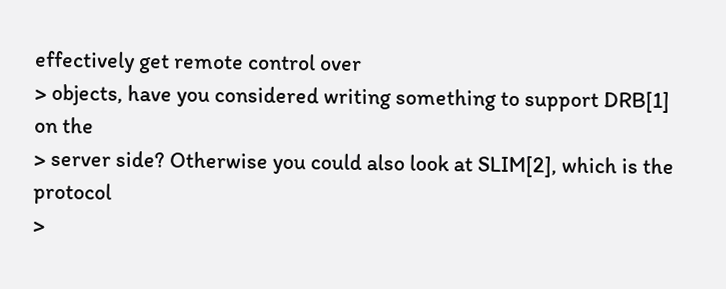effectively get remote control over
> objects, have you considered writing something to support DRB[1] on the
> server side? Otherwise you could also look at SLIM[2], which is the protocol
>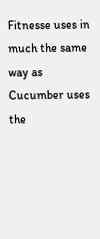Fitnesse uses in much the same way as Cucumber uses the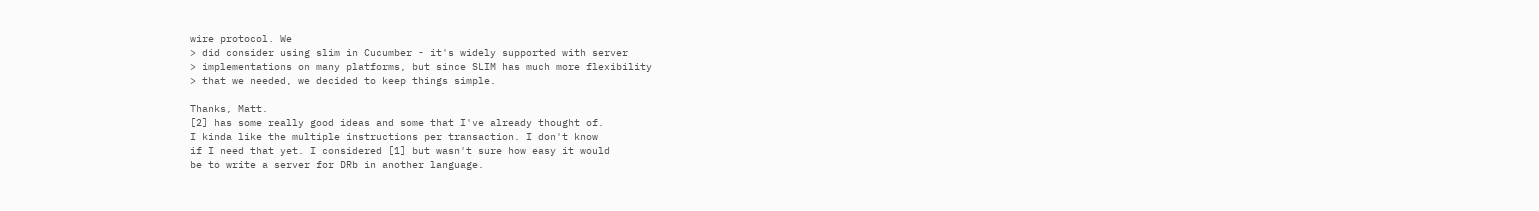wire protocol. We
> did consider using slim in Cucumber - it's widely supported with server
> implementations on many platforms, but since SLIM has much more flexibility
> that we needed, we decided to keep things simple.

Thanks, Matt.
[2] has some really good ideas and some that I've already thought of.
I kinda like the multiple instructions per transaction. I don't know
if I need that yet. I considered [1] but wasn't sure how easy it would
be to write a server for DRb in another language.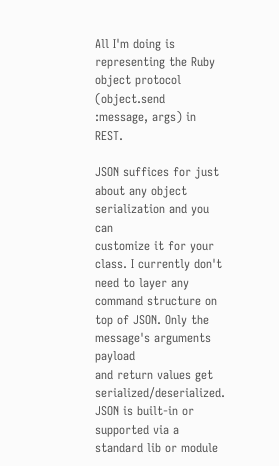All I'm doing is representing the Ruby object protocol (object.send
:message, args) in REST.

JSON suffices for just about any object serialization and you can
customize it for your class. I currently don't need to layer any
command structure on top of JSON. Only the message's arguments payload
and return values get serialized/deserialized. JSON is built-in or
supported via a standard lib or module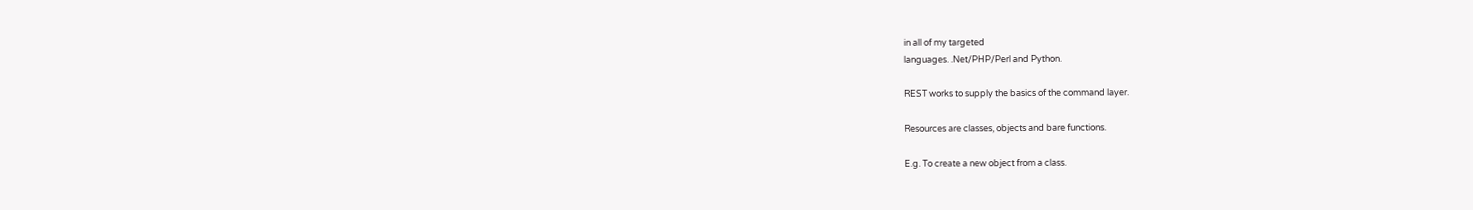in all of my targeted
languages. .Net/PHP/Perl and Python.

REST works to supply the basics of the command layer.

Resources are classes, objects and bare functions.

E.g. To create a new object from a class.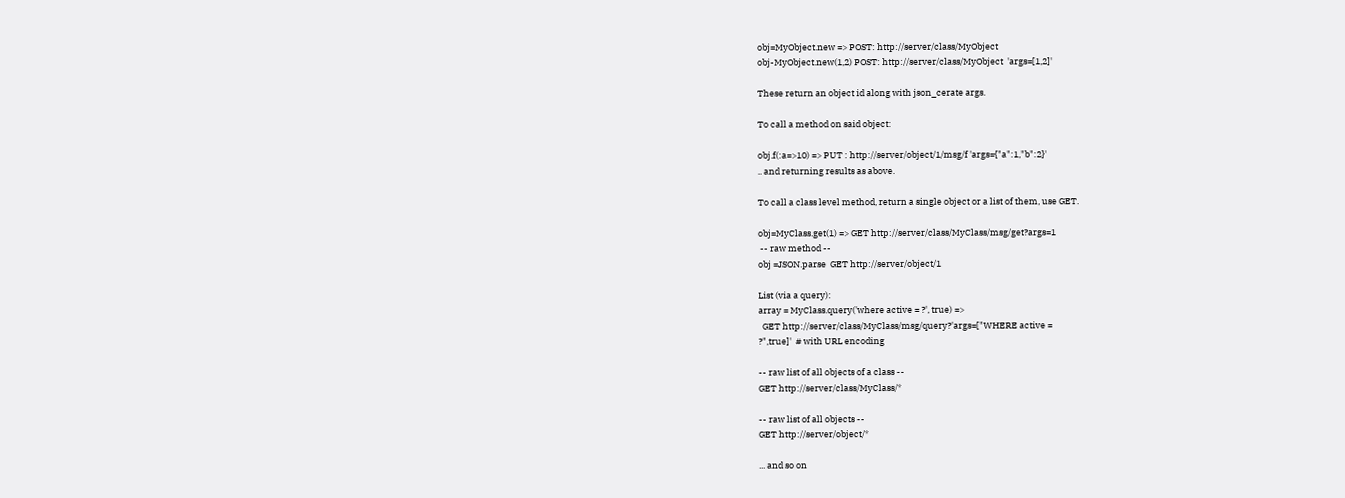obj=MyObject.new => POST: http://server/class/MyObject
obj-MyObject.new(1,2) POST: http://server/class/MyObject  'args=[1,2]'

These return an object id along with json_cerate args.

To call a method on said object:

obj.f(:a=>10) => PUT : http://server/object/1/msg/f 'args={"a":1,"b":2}'
.. and returning results as above.

To call a class level method, return a single object or a list of them, use GET.

obj=MyClass.get(1) => GET http://server/class/MyClass/msg/get?args=1
 -- raw method --
obj =JSON.parse  GET http://server/object/1

List (via a query):
array = MyClass.query('where active = ?', true) =>
  GET http://server/class/MyClass/msg/query?'args=["WHERE active =
?",true]'  # with URL encoding

-- raw list of all objects of a class --
GET http://server/class/MyClass/*

-- raw list of all objects --
GET http://server/object/*

... and so on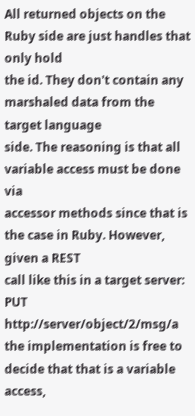All returned objects on the Ruby side are just handles that only hold
the id. They don't contain any marshaled data from the target language
side. The reasoning is that all variable access must be done via
accessor methods since that is the case in Ruby. However, given a REST
call like this in a target server:
PUT http://server/object/2/msg/a
the implementation is free to decide that that is a variable access,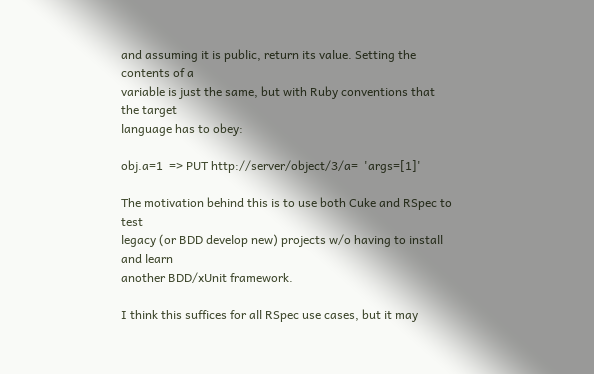and assuming it is public, return its value. Setting the contents of a
variable is just the same, but with Ruby conventions that the target
language has to obey:

obj.a=1  => PUT http://server/object/3/a=  'args=[1]'

The motivation behind this is to use both Cuke and RSpec to test
legacy (or BDD develop new) projects w/o having to install and learn
another BDD/xUnit framework.

I think this suffices for all RSpec use cases, but it may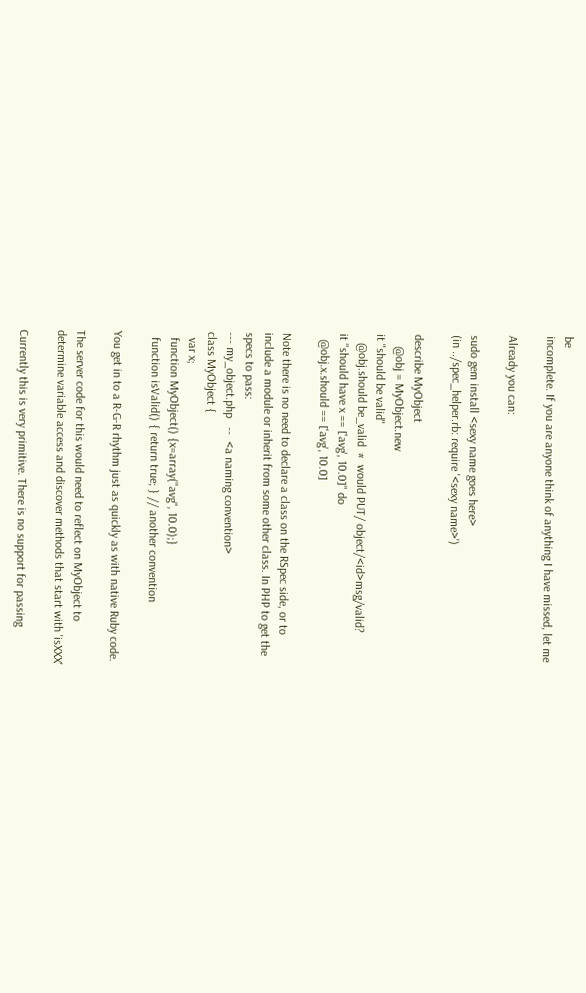be
incomplete. If you are anyone think of anything I have missed, let me

Already you can:

sudo gem install <sexy name goes here>
(in ../spec_helper.rb: require '<sexy name>')

describe MyObject
    @obj = MyObject.new
it "should be valid"
   @obj.should be_valid  #  would PUT/ object/<id>msg/valid?
it "should have x == ['avg', 10.0]" do
  @obj.x.should == ['avg', 10.0]

Note there is no need to declare a class on the RSpec side, or to
include a module or inherit from some other class. In PHP to get the
specs to pass:
--- my_object.php   --  <a naming convention>
class MyObject {
  var x;
  function MyObject() {x=array("avg", 10.0);}
  function isValid() { return true; } // another convention

You get in to a R-G-R rhythm just as quickly as with native Ruby code.

The server code for this would need to reflect on MyObject to
determine variable access and discover methods that start with 'isXXX'

Currently this is very primitive. There is no support for passing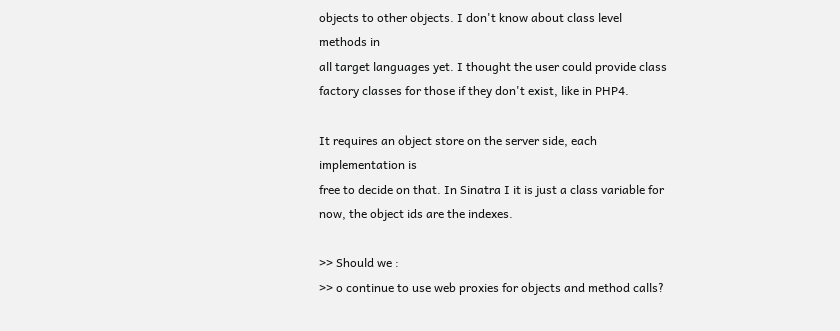objects to other objects. I don't know about class level methods in
all target languages yet. I thought the user could provide class
factory classes for those if they don't exist, like in PHP4.

It requires an object store on the server side, each implementation is
free to decide on that. In Sinatra I it is just a class variable for
now, the object ids are the indexes.

>> Should we :
>> o continue to use web proxies for objects and method calls?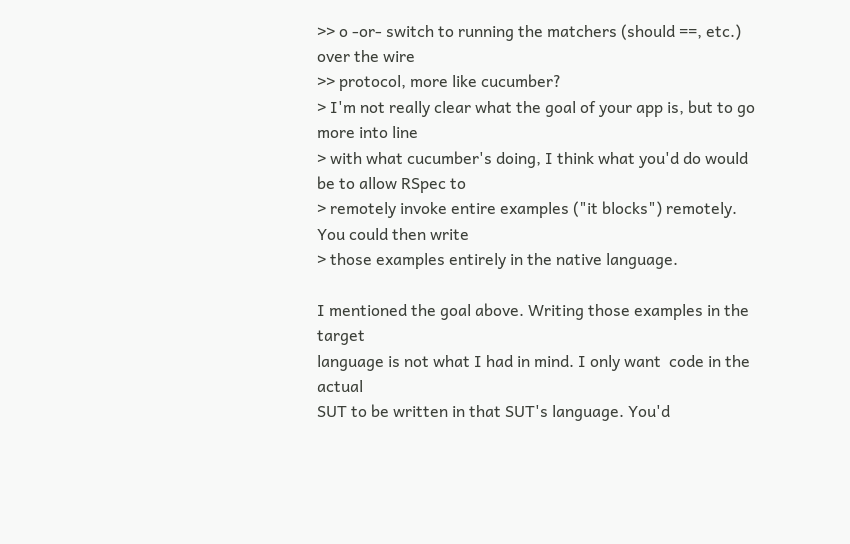>> o -or- switch to running the matchers (should ==, etc.) over the wire
>> protocol, more like cucumber?
> I'm not really clear what the goal of your app is, but to go more into line
> with what cucumber's doing, I think what you'd do would be to allow RSpec to
> remotely invoke entire examples ("it blocks") remotely. You could then write
> those examples entirely in the native language.

I mentioned the goal above. Writing those examples in the target
language is not what I had in mind. I only want  code in the actual
SUT to be written in that SUT's language. You'd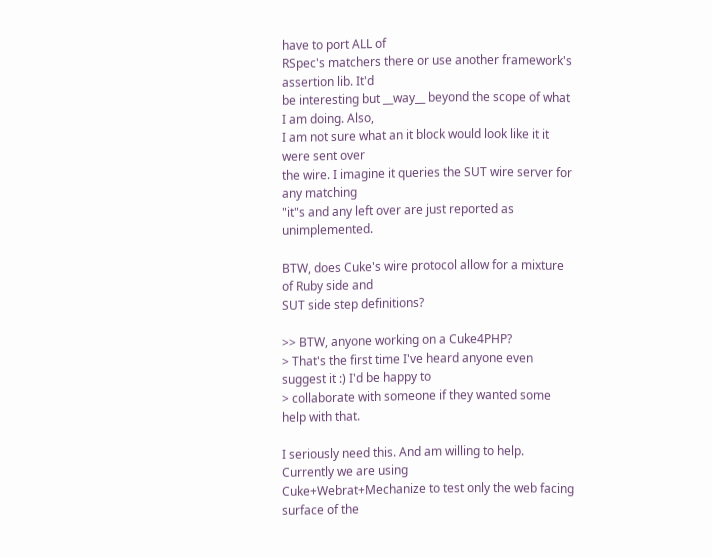have to port ALL of
RSpec's matchers there or use another framework's assertion lib. It'd
be interesting but __way__ beyond the scope of what I am doing. Also,
I am not sure what an it block would look like it it were sent over
the wire. I imagine it queries the SUT wire server for any matching
"it"s and any left over are just reported as unimplemented.

BTW, does Cuke's wire protocol allow for a mixture of Ruby side and
SUT side step definitions?

>> BTW, anyone working on a Cuke4PHP?
> That's the first time I've heard anyone even suggest it :) I'd be happy to
> collaborate with someone if they wanted some help with that.

I seriously need this. And am willing to help. Currently we are using
Cuke+Webrat+Mechanize to test only the web facing surface of the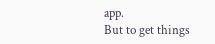app.
But to get things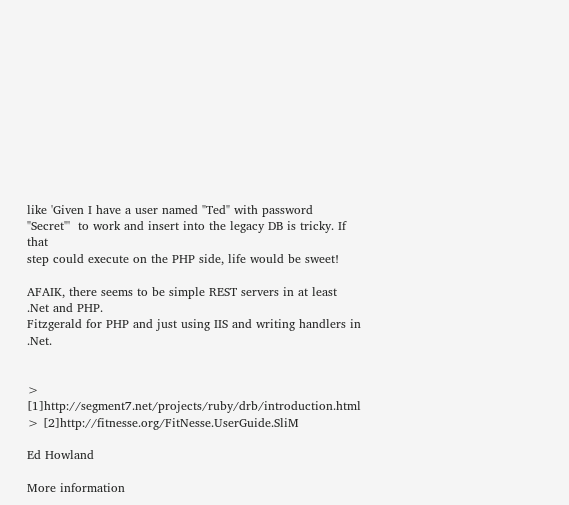like 'Given I have a user named "Ted" with password
"Secret"'  to work and insert into the legacy DB is tricky. If that
step could execute on the PHP side, life would be sweet!

AFAIK, there seems to be simple REST servers in at least .Net and PHP.
Fitzgerald for PHP and just using IIS and writing handlers in .Net.


> [1]http://segment7.net/projects/ruby/drb/introduction.html
> [2]http://fitnesse.org/FitNesse.UserGuide.SliM

Ed Howland

More information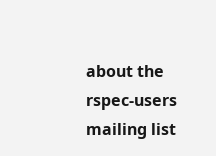about the rspec-users mailing list